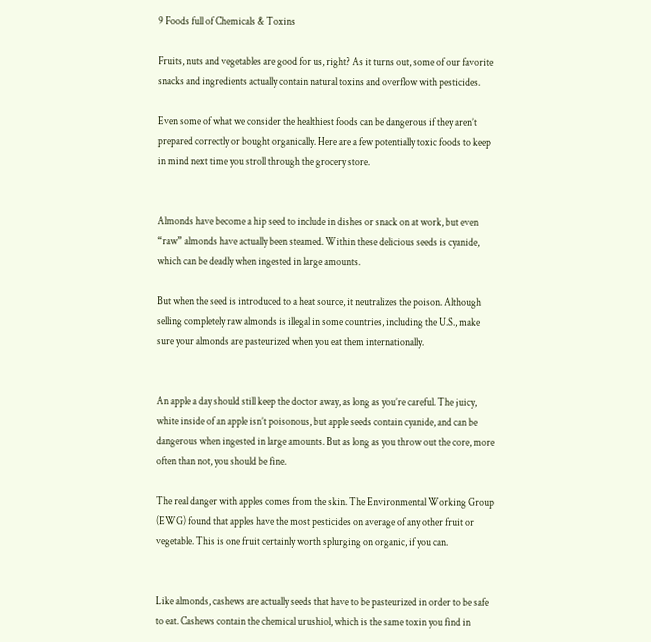9 Foods full of Chemicals & Toxins

Fruits, nuts and vegetables are good for us, right? As it turns out, some of our favorite snacks and ingredients actually contain natural toxins and overflow with pesticides.

Even some of what we consider the healthiest foods can be dangerous if they aren’t prepared correctly or bought organically. Here are a few potentially toxic foods to keep in mind next time you stroll through the grocery store.


Almonds have become a hip seed to include in dishes or snack on at work, but even “raw” almonds have actually been steamed. Within these delicious seeds is cyanide, which can be deadly when ingested in large amounts.

But when the seed is introduced to a heat source, it neutralizes the poison. Although selling completely raw almonds is illegal in some countries, including the U.S., make sure your almonds are pasteurized when you eat them internationally.


An apple a day should still keep the doctor away, as long as you’re careful. The juicy, white inside of an apple isn’t poisonous, but apple seeds contain cyanide, and can be dangerous when ingested in large amounts. But as long as you throw out the core, more often than not, you should be fine.

The real danger with apples comes from the skin. The Environmental Working Group (EWG) found that apples have the most pesticides on average of any other fruit or vegetable. This is one fruit certainly worth splurging on organic, if you can.


Like almonds, cashews are actually seeds that have to be pasteurized in order to be safe to eat. Cashews contain the chemical urushiol, which is the same toxin you find in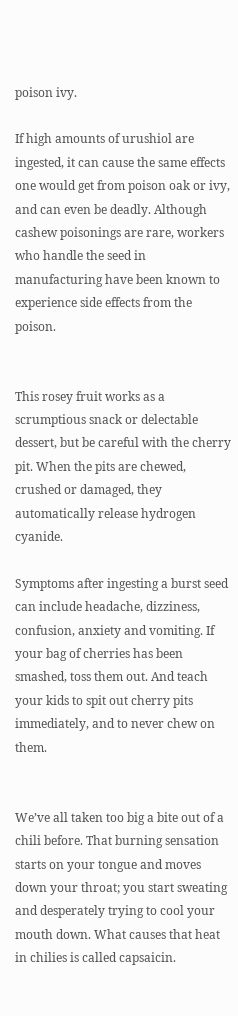poison ivy.

If high amounts of urushiol are ingested, it can cause the same effects one would get from poison oak or ivy, and can even be deadly. Although cashew poisonings are rare, workers who handle the seed in manufacturing have been known to experience side effects from the poison.


This rosey fruit works as a scrumptious snack or delectable dessert, but be careful with the cherry pit. When the pits are chewed, crushed or damaged, they automatically release hydrogen cyanide.

Symptoms after ingesting a burst seed can include headache, dizziness, confusion, anxiety and vomiting. If your bag of cherries has been smashed, toss them out. And teach your kids to spit out cherry pits immediately, and to never chew on them.


We’ve all taken too big a bite out of a chili before. That burning sensation starts on your tongue and moves down your throat; you start sweating and desperately trying to cool your mouth down. What causes that heat in chilies is called capsaicin.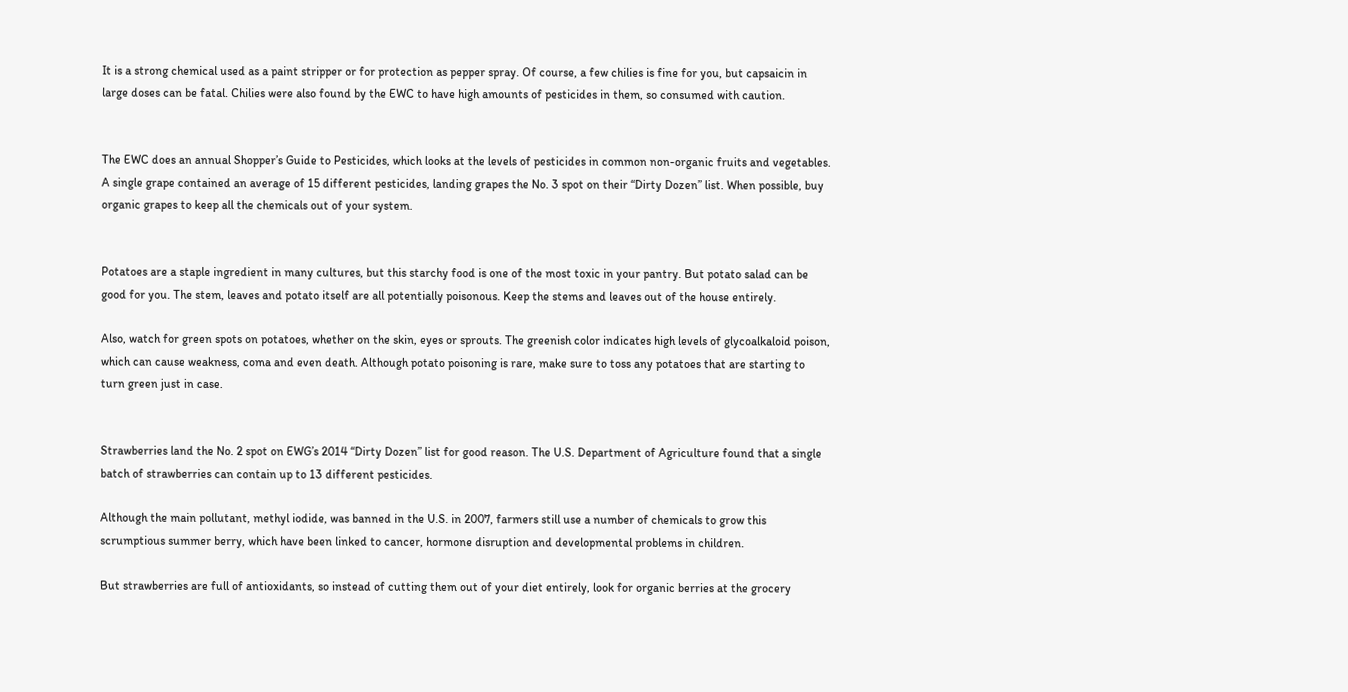It is a strong chemical used as a paint stripper or for protection as pepper spray. Of course, a few chilies is fine for you, but capsaicin in large doses can be fatal. Chilies were also found by the EWC to have high amounts of pesticides in them, so consumed with caution.


The EWC does an annual Shopper’s Guide to Pesticides, which looks at the levels of pesticides in common non-organic fruits and vegetables. A single grape contained an average of 15 different pesticides, landing grapes the No. 3 spot on their “Dirty Dozen” list. When possible, buy organic grapes to keep all the chemicals out of your system.


Potatoes are a staple ingredient in many cultures, but this starchy food is one of the most toxic in your pantry. But potato salad can be good for you. The stem, leaves and potato itself are all potentially poisonous. Keep the stems and leaves out of the house entirely.

Also, watch for green spots on potatoes, whether on the skin, eyes or sprouts. The greenish color indicates high levels of glycoalkaloid poison, which can cause weakness, coma and even death. Although potato poisoning is rare, make sure to toss any potatoes that are starting to turn green just in case.


Strawberries land the No. 2 spot on EWG’s 2014 “Dirty Dozen” list for good reason. The U.S. Department of Agriculture found that a single batch of strawberries can contain up to 13 different pesticides.

Although the main pollutant, methyl iodide, was banned in the U.S. in 2007, farmers still use a number of chemicals to grow this scrumptious summer berry, which have been linked to cancer, hormone disruption and developmental problems in children.

But strawberries are full of antioxidants, so instead of cutting them out of your diet entirely, look for organic berries at the grocery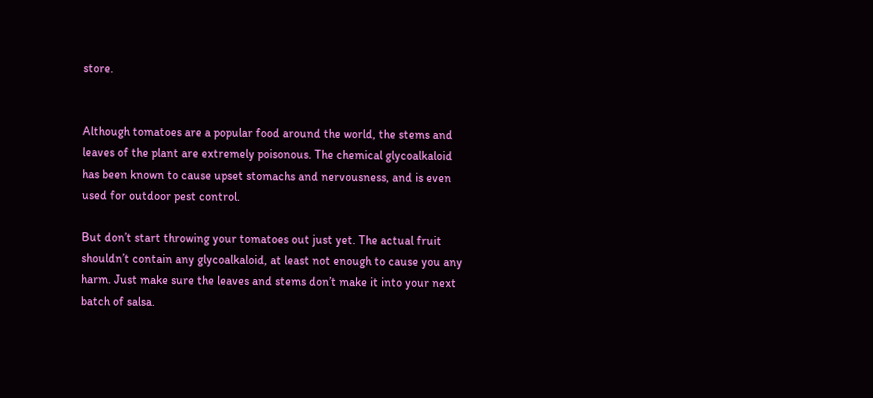store.


Although tomatoes are a popular food around the world, the stems and leaves of the plant are extremely poisonous. The chemical glycoalkaloid has been known to cause upset stomachs and nervousness, and is even used for outdoor pest control.

But don’t start throwing your tomatoes out just yet. The actual fruit shouldn’t contain any glycoalkaloid, at least not enough to cause you any harm. Just make sure the leaves and stems don’t make it into your next batch of salsa.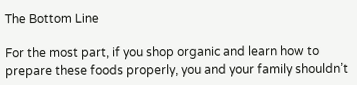The Bottom Line

For the most part, if you shop organic and learn how to prepare these foods properly, you and your family shouldn’t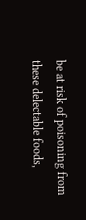be at risk of poisoning from these delectable foods,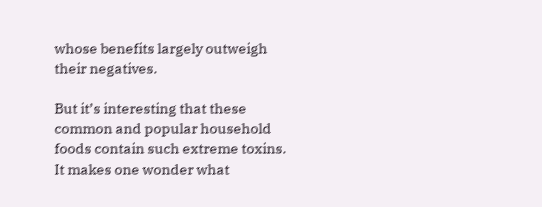whose benefits largely outweigh their negatives.

But it’s interesting that these common and popular household foods contain such extreme toxins. It makes one wonder what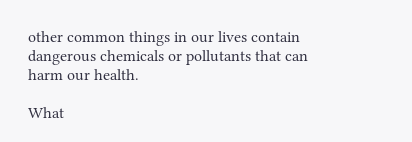other common things in our lives contain dangerous chemicals or pollutants that can harm our health.

What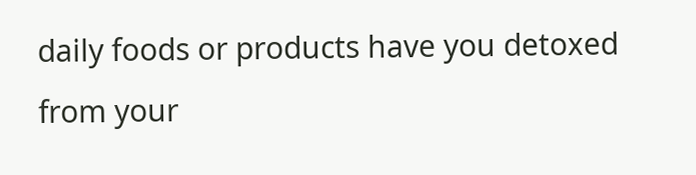daily foods or products have you detoxed from your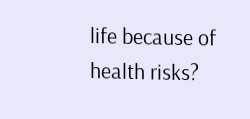life because of health risks?